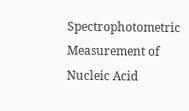Spectrophotometric Measurement of Nucleic Acid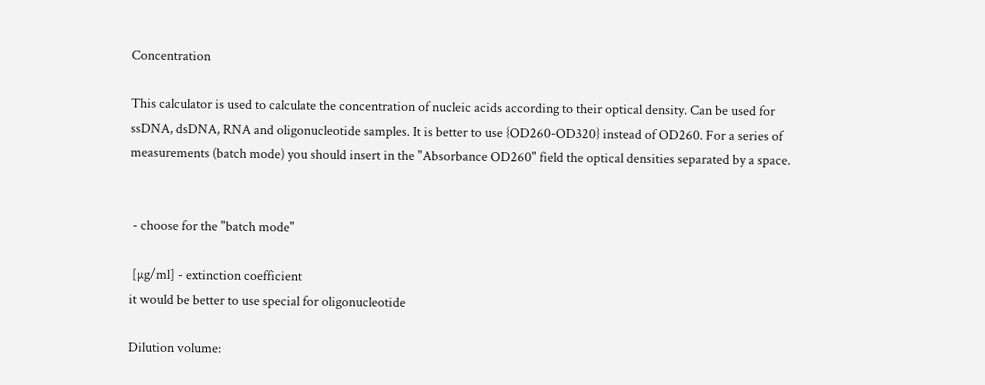Concentration

This calculator is used to calculate the concentration of nucleic acids according to their optical density. Can be used for ssDNA, dsDNA, RNA and oligonucleotide samples. It is better to use {OD260-OD320} instead of OD260. For a series of measurements (batch mode) you should insert in the "Absorbance OD260" field the optical densities separated by a space.


 - choose for the "batch mode"

 [µg/ml] - extinction coefficient
it would be better to use special for oligonucleotide

Dilution volume: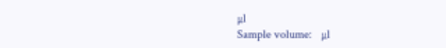µl
Sample volume:   µl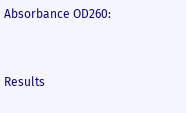Absorbance OD260:


Results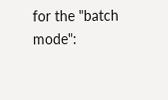for the "batch mode":